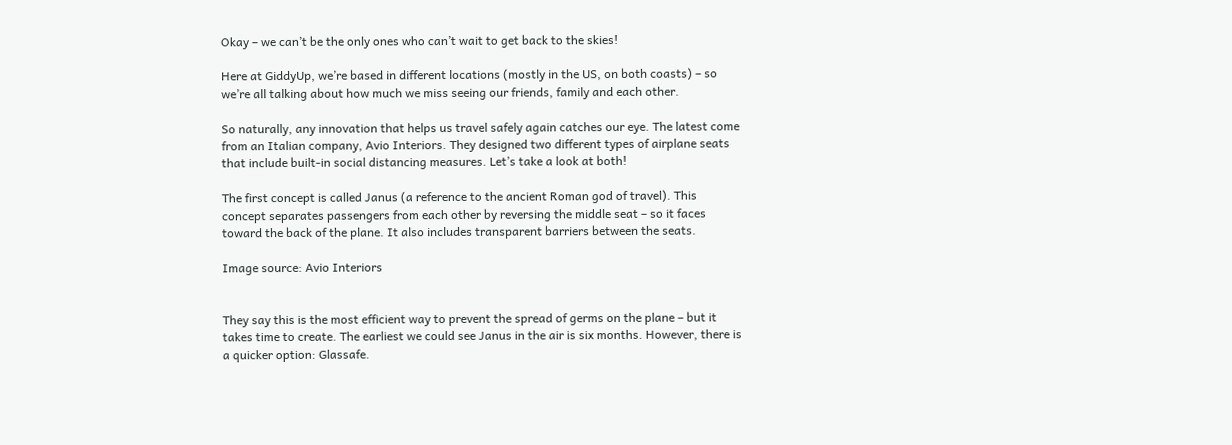Okay – we can’t be the only ones who can’t wait to get back to the skies!

Here at GiddyUp, we’re based in different locations (mostly in the US, on both coasts) – so we’re all talking about how much we miss seeing our friends, family and each other.

So naturally, any innovation that helps us travel safely again catches our eye. The latest come from an Italian company, Avio Interiors. They designed two different types of airplane seats that include built-in social distancing measures. Let’s take a look at both!

The first concept is called Janus (a reference to the ancient Roman god of travel). This concept separates passengers from each other by reversing the middle seat – so it faces toward the back of the plane. It also includes transparent barriers between the seats.

Image source: Avio Interiors


They say this is the most efficient way to prevent the spread of germs on the plane – but it takes time to create. The earliest we could see Janus in the air is six months. However, there is a quicker option: Glassafe.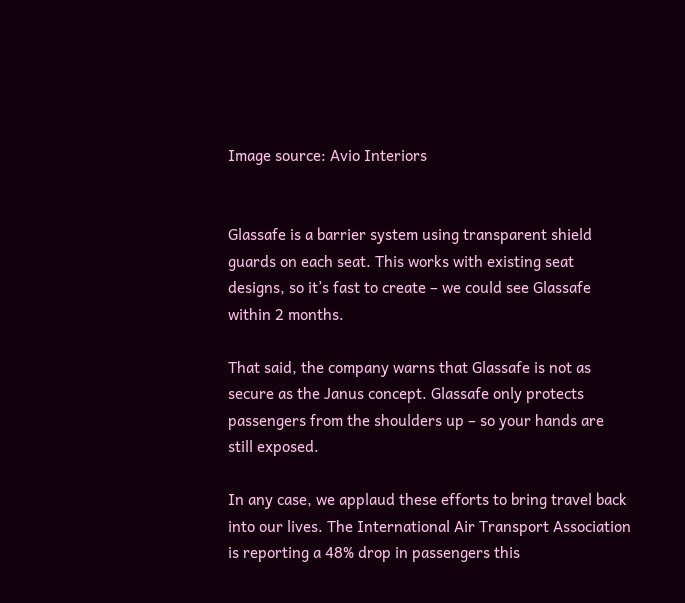Image source: Avio Interiors


Glassafe is a barrier system using transparent shield guards on each seat. This works with existing seat designs, so it’s fast to create – we could see Glassafe within 2 months.

That said, the company warns that Glassafe is not as secure as the Janus concept. Glassafe only protects passengers from the shoulders up – so your hands are still exposed.

In any case, we applaud these efforts to bring travel back into our lives. The International Air Transport Association is reporting a 48% drop in passengers this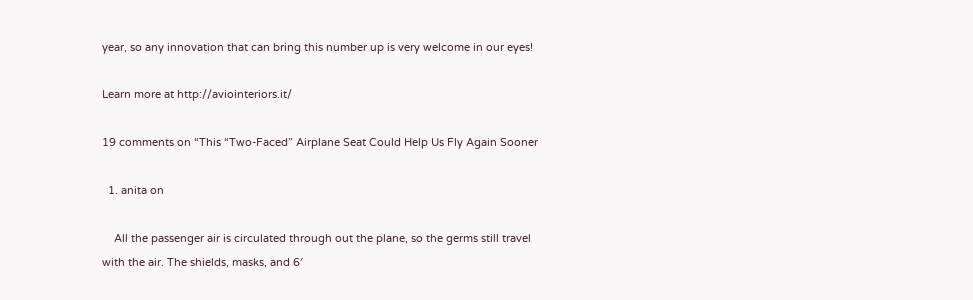year, so any innovation that can bring this number up is very welcome in our eyes!

Learn more at http://aviointeriors.it/

19 comments on “This “Two-Faced” Airplane Seat Could Help Us Fly Again Sooner

  1. anita on

    All the passenger air is circulated through out the plane, so the germs still travel with the air. The shields, masks, and 6′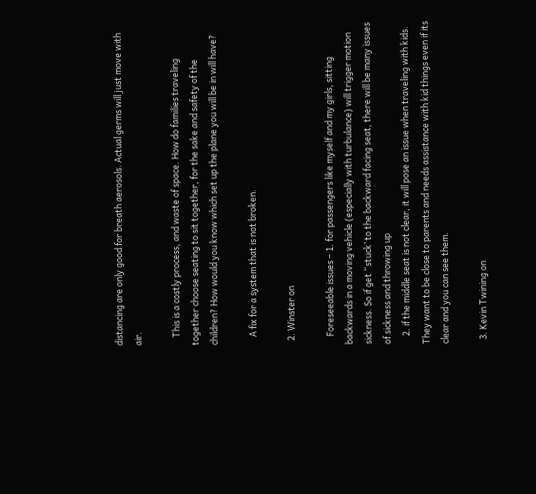distancing are only good for breath aerosols. Actual germs will just move with air.

    This is a costly process, and waste of space. How do families traveling together choose seating to sit together, for the sake and safety of the children? How would you know which set up the plane you will be in will have?

    A fix for a system that is not broken.

  2. Winster on

    Foreseeable issues – 1. for passengers like myself and my girls, sitting backwards in a moving vehicle (especially with turbulance) will trigger motion sickness. So if get “stuck’ to the backward facing seat, there will be many issues of sickness and throwing up
    2. if the middle seat is not clear, it will pose an issue when traveling with kids. They want to be close to parents and needs assistance with kid things even if its clear and you can see them.

  3. Kevin Twining on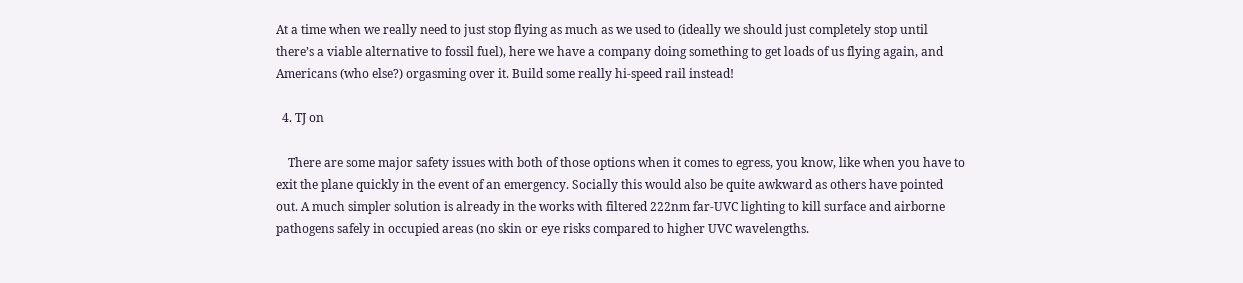At a time when we really need to just stop flying as much as we used to (ideally we should just completely stop until there’s a viable alternative to fossil fuel), here we have a company doing something to get loads of us flying again, and Americans (who else?) orgasming over it. Build some really hi-speed rail instead!

  4. TJ on

    There are some major safety issues with both of those options when it comes to egress, you know, like when you have to exit the plane quickly in the event of an emergency. Socially this would also be quite awkward as others have pointed out. A much simpler solution is already in the works with filtered 222nm far-UVC lighting to kill surface and airborne pathogens safely in occupied areas (no skin or eye risks compared to higher UVC wavelengths.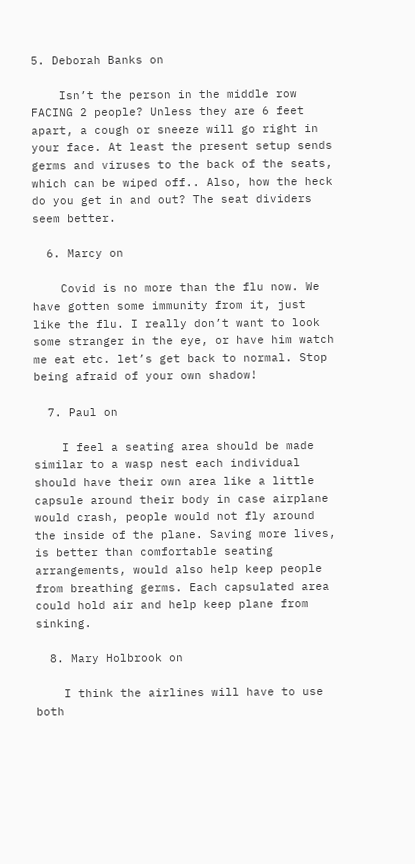5. Deborah Banks on

    Isn’t the person in the middle row FACING 2 people? Unless they are 6 feet apart, a cough or sneeze will go right in your face. At least the present setup sends germs and viruses to the back of the seats, which can be wiped off.. Also, how the heck do you get in and out? The seat dividers seem better.

  6. Marcy on

    Covid is no more than the flu now. We have gotten some immunity from it, just like the flu. I really don’t want to look some stranger in the eye, or have him watch me eat etc. let’s get back to normal. Stop being afraid of your own shadow!

  7. Paul on

    I feel a seating area should be made similar to a wasp nest each individual should have their own area like a little capsule around their body in case airplane would crash, people would not fly around the inside of the plane. Saving more lives, is better than comfortable seating arrangements, would also help keep people from breathing germs. Each capsulated area could hold air and help keep plane from sinking.

  8. Mary Holbrook on

    I think the airlines will have to use both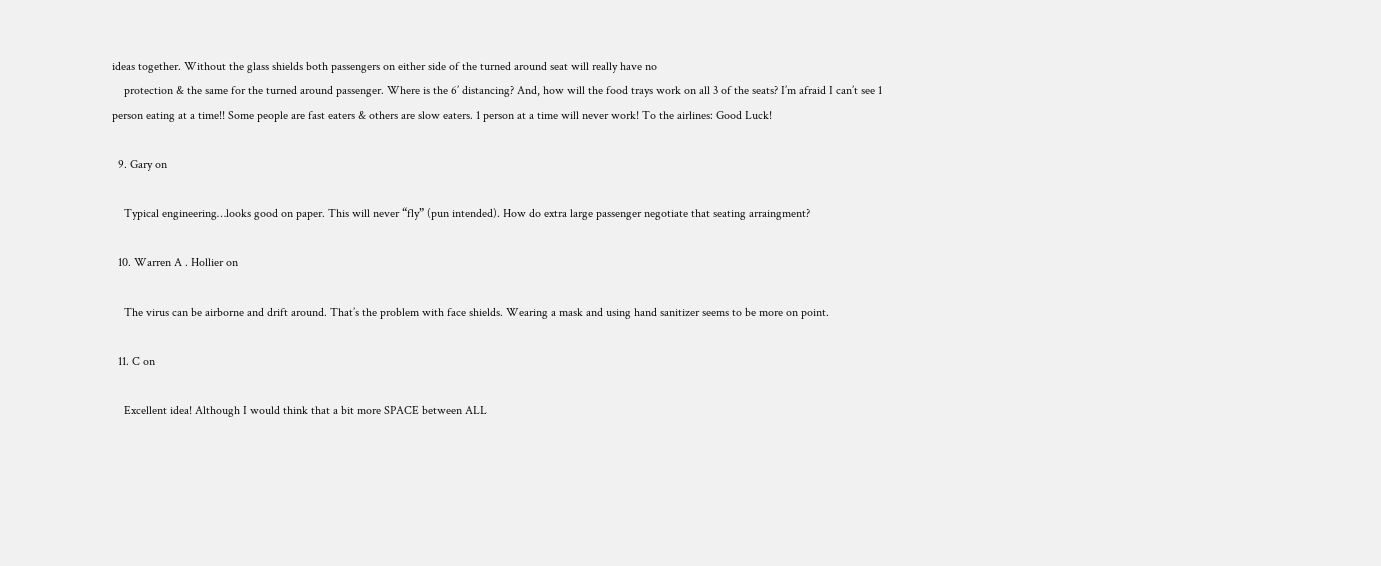ideas together. Without the glass shields both passengers on either side of the turned around seat will really have no
    protection & the same for the turned around passenger. Where is the 6’ distancing? And, how will the food trays work on all 3 of the seats? I’m afraid I can’t see 1 person eating at a time!! Some people are fast eaters & others are slow eaters. 1 person at a time will never work! To the airlines: Good Luck!

  9. Gary on

    Typical engineering…looks good on paper. This will never “fly” (pun intended). How do extra large passenger negotiate that seating arraingment?

  10. Warren A . Hollier on

    The virus can be airborne and drift around. That’s the problem with face shields. Wearing a mask and using hand sanitizer seems to be more on point.

  11. C on

    Excellent idea! Although I would think that a bit more SPACE between ALL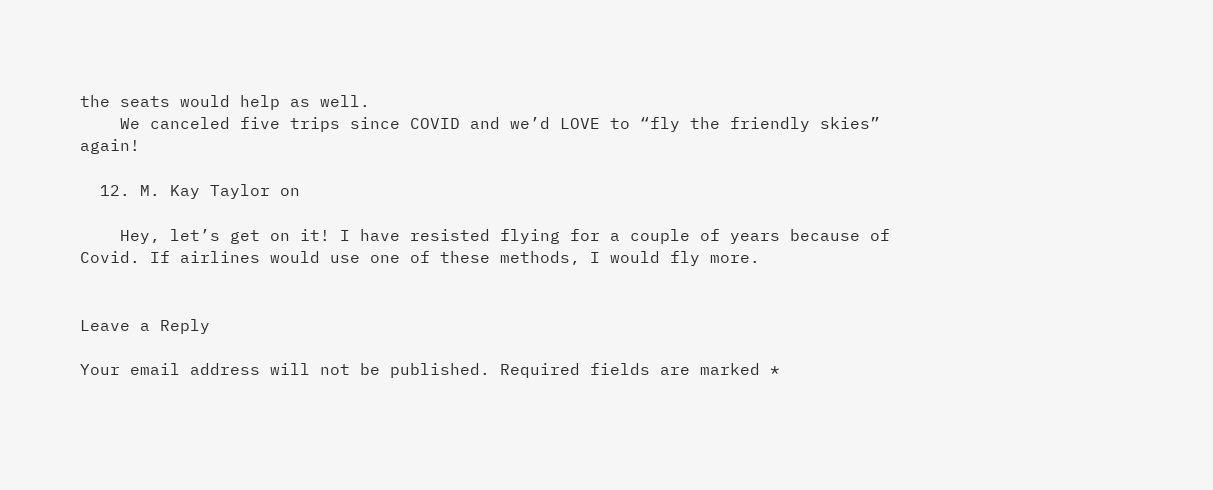the seats would help as well.
    We canceled five trips since COVID and we’d LOVE to “fly the friendly skies” again!

  12. M. Kay Taylor on

    Hey, let’s get on it! I have resisted flying for a couple of years because of Covid. If airlines would use one of these methods, I would fly more.


Leave a Reply

Your email address will not be published. Required fields are marked *